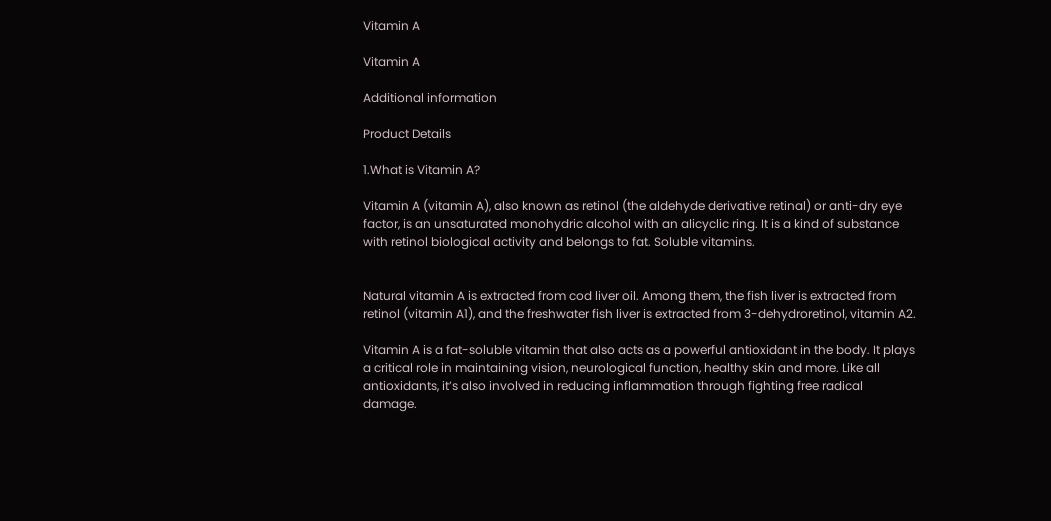Vitamin A

Vitamin A

Additional information

Product Details

1.What is Vitamin A?

Vitamin A (vitamin A), also known as retinol (the aldehyde derivative retinal) or anti-dry eye factor, is an unsaturated monohydric alcohol with an alicyclic ring. It is a kind of substance with retinol biological activity and belongs to fat. Soluble vitamins.


Natural vitamin A is extracted from cod liver oil. Among them, the fish liver is extracted from retinol (vitamin A1), and the freshwater fish liver is extracted from 3-dehydroretinol, vitamin A2.

Vitamin A is a fat-soluble vitamin that also acts as a powerful antioxidant in the body. It plays a critical role in maintaining vision, neurological function, healthy skin and more. Like all antioxidants, it’s also involved in reducing inflammation through fighting free radical damage.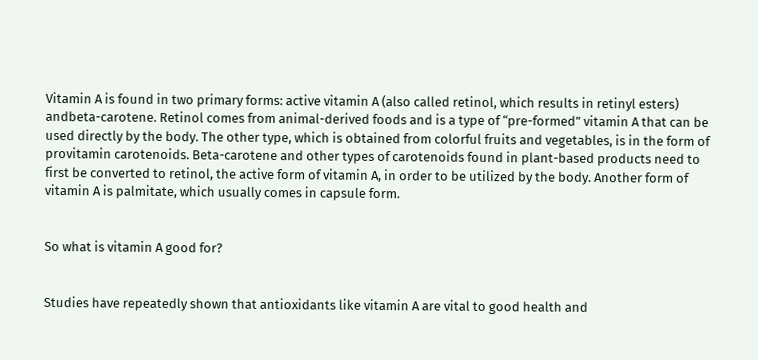Vitamin A is found in two primary forms: active vitamin A (also called retinol, which results in retinyl esters) andbeta-carotene. Retinol comes from animal-derived foods and is a type of “pre-formed” vitamin A that can be used directly by the body. The other type, which is obtained from colorful fruits and vegetables, is in the form of provitamin carotenoids. Beta-carotene and other types of carotenoids found in plant-based products need to first be converted to retinol, the active form of vitamin A, in order to be utilized by the body. Another form of vitamin A is palmitate, which usually comes in capsule form.


So what is vitamin A good for?


Studies have repeatedly shown that antioxidants like vitamin A are vital to good health and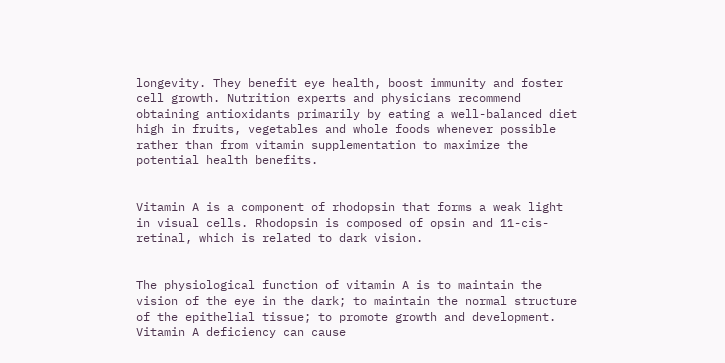longevity. They benefit eye health, boost immunity and foster cell growth. Nutrition experts and physicians recommend obtaining antioxidants primarily by eating a well-balanced diet high in fruits, vegetables and whole foods whenever possible rather than from vitamin supplementation to maximize the potential health benefits.


Vitamin A is a component of rhodopsin that forms a weak light in visual cells. Rhodopsin is composed of opsin and 11-cis-retinal, which is related to dark vision.


The physiological function of vitamin A is to maintain the vision of the eye in the dark; to maintain the normal structure of the epithelial tissue; to promote growth and development. Vitamin A deficiency can cause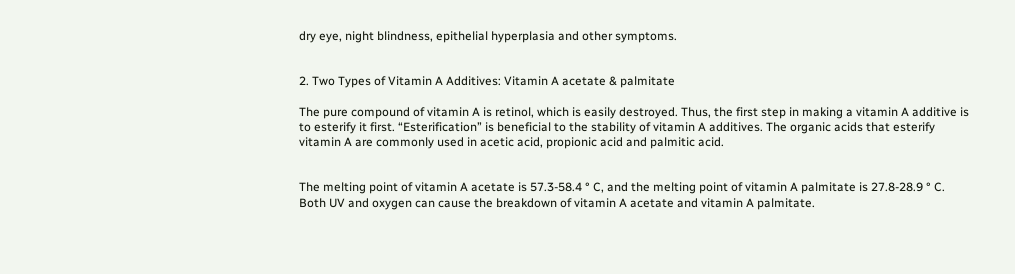dry eye, night blindness, epithelial hyperplasia and other symptoms.


2. Two Types of Vitamin A Additives: Vitamin A acetate & palmitate

The pure compound of vitamin A is retinol, which is easily destroyed. Thus, the first step in making a vitamin A additive is to esterify it first. “Esterification” is beneficial to the stability of vitamin A additives. The organic acids that esterify vitamin A are commonly used in acetic acid, propionic acid and palmitic acid.


The melting point of vitamin A acetate is 57.3-58.4 ° C, and the melting point of vitamin A palmitate is 27.8-28.9 ° C. Both UV and oxygen can cause the breakdown of vitamin A acetate and vitamin A palmitate.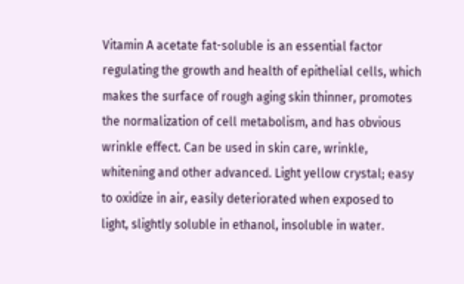Vitamin A acetate fat-soluble is an essential factor regulating the growth and health of epithelial cells, which makes the surface of rough aging skin thinner, promotes the normalization of cell metabolism, and has obvious wrinkle effect. Can be used in skin care, wrinkle, whitening and other advanced. Light yellow crystal; easy to oxidize in air, easily deteriorated when exposed to light, slightly soluble in ethanol, insoluble in water.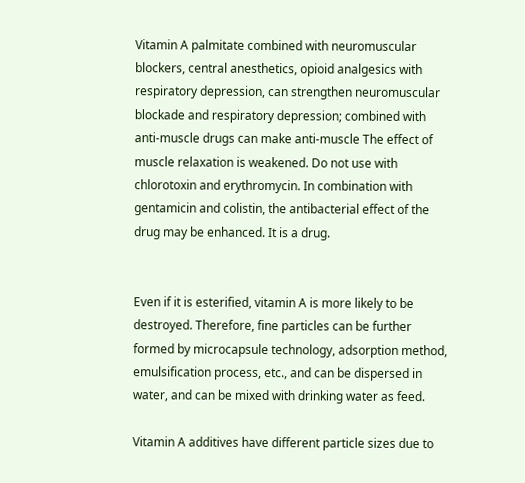Vitamin A palmitate combined with neuromuscular blockers, central anesthetics, opioid analgesics with respiratory depression, can strengthen neuromuscular blockade and respiratory depression; combined with anti-muscle drugs can make anti-muscle The effect of muscle relaxation is weakened. Do not use with chlorotoxin and erythromycin. In combination with gentamicin and colistin, the antibacterial effect of the drug may be enhanced. It is a drug.


Even if it is esterified, vitamin A is more likely to be destroyed. Therefore, fine particles can be further formed by microcapsule technology, adsorption method, emulsification process, etc., and can be dispersed in water, and can be mixed with drinking water as feed.

Vitamin A additives have different particle sizes due to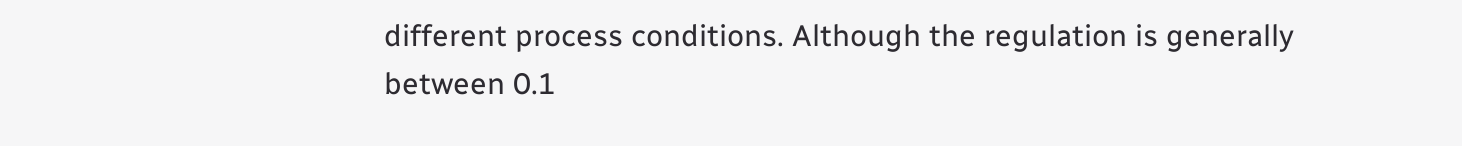different process conditions. Although the regulation is generally between 0.1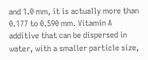and 1.0 mm, it is actually more than 0.177 to 0.590 mm. Vitamin A additive that can be dispersed in water, with a smaller particle size,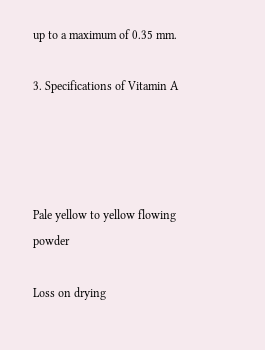up to a maximum of 0.35 mm.

3. Specifications of Vitamin A




Pale yellow to yellow flowing powder

Loss on drying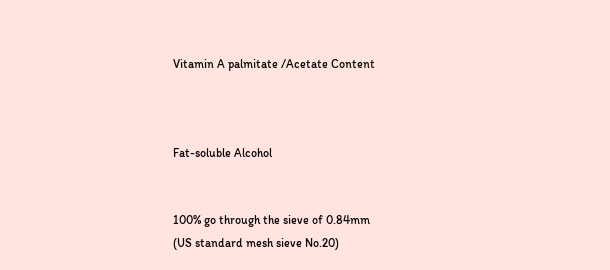Vitamin A palmitate /Acetate Content



Fat-soluble Alcohol


100% go through the sieve of 0.84mm
(US standard mesh sieve No.20)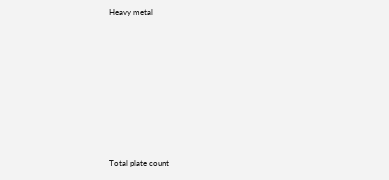Heavy metal










Total plate count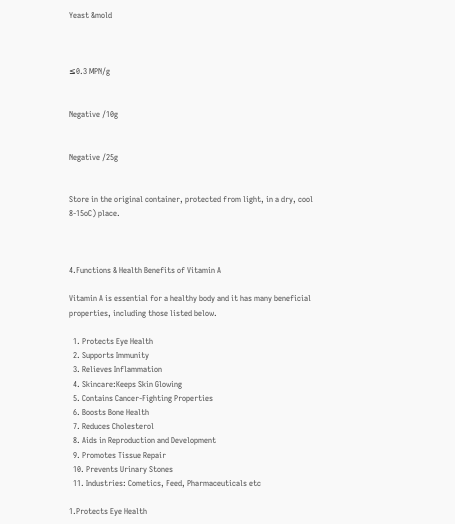Yeast &mold



≤0.3 MPN/g


Negative /10g


Negative /25g


Store in the original container, protected from light, in a dry, cool 8-15oC) place.



4.Functions & Health Benefits of Vitamin A

Vitamin A is essential for a healthy body and it has many beneficial properties, including those listed below.

  1. Protects Eye Health
  2. Supports Immunity
  3. Relieves Inflammation
  4. Skincare:Keeps Skin Glowing
  5. Contains Cancer-Fighting Properties
  6. Boosts Bone Health
  7. Reduces Cholesterol
  8. Aids in Reproduction and Development
  9. Promotes Tissue Repair
  10. Prevents Urinary Stones
  11. Industries: Cometics, Feed, Pharmaceuticals etc

1.Protects Eye Health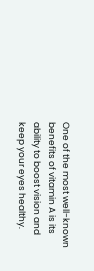One of the most well-known benefits of vitamin A is its ability to boost vision and keep your eyes healthy.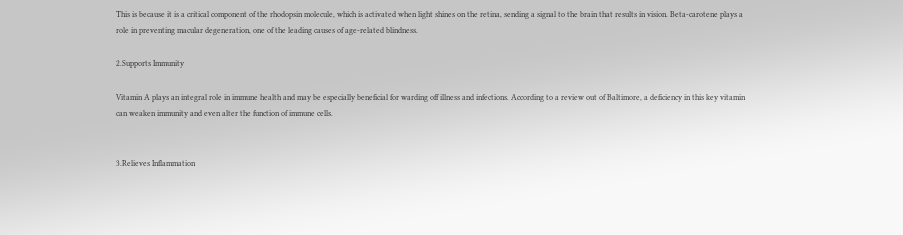This is because it is a critical component of the rhodopsin molecule, which is activated when light shines on the retina, sending a signal to the brain that results in vision. Beta-carotene plays a role in preventing macular degeneration, one of the leading causes of age-related blindness.

2.Supports Immunity

Vitamin A plays an integral role in immune health and may be especially beneficial for warding off illness and infections. According to a review out of Baltimore, a deficiency in this key vitamin can weaken immunity and even alter the function of immune cells.


3.Relieves Inflammation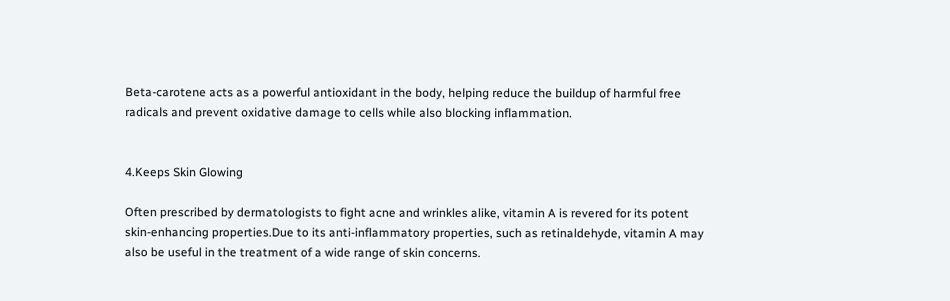Beta-carotene acts as a powerful antioxidant in the body, helping reduce the buildup of harmful free radicals and prevent oxidative damage to cells while also blocking inflammation.


4.Keeps Skin Glowing

Often prescribed by dermatologists to fight acne and wrinkles alike, vitamin A is revered for its potent skin-enhancing properties.Due to its anti-inflammatory properties, such as retinaldehyde, vitamin A may also be useful in the treatment of a wide range of skin concerns.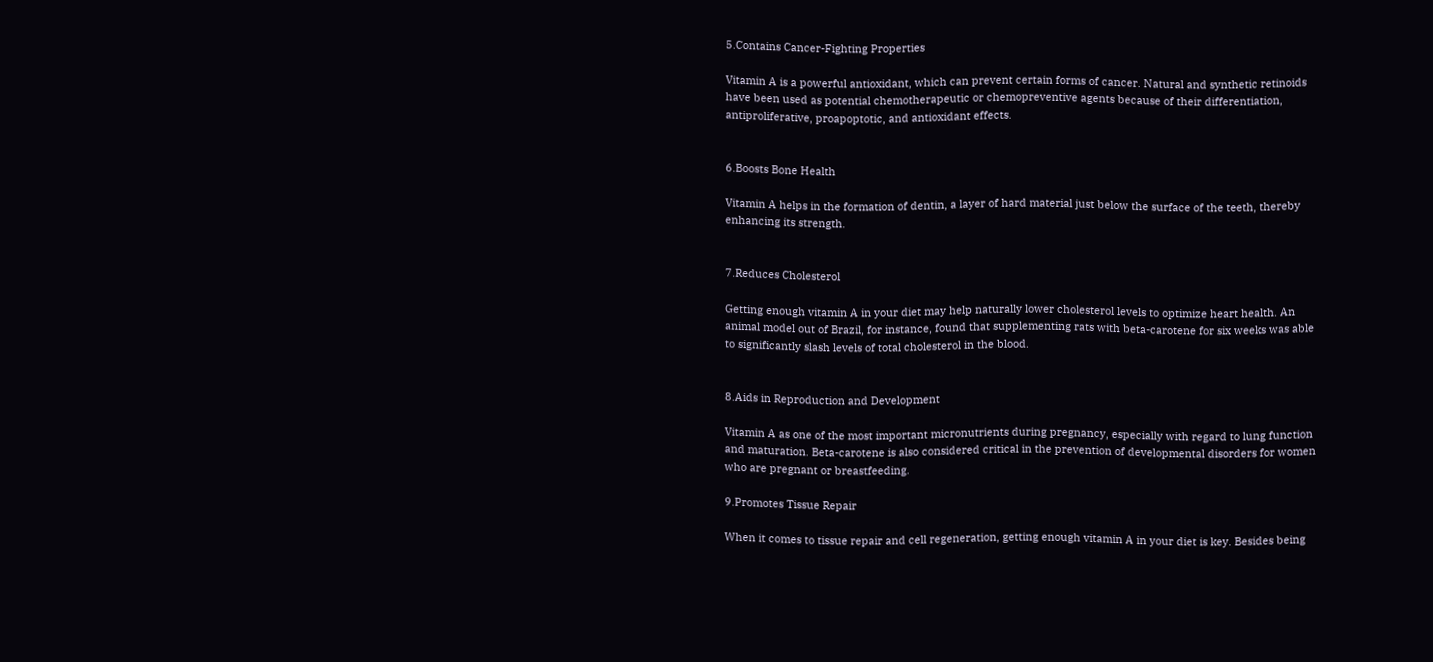5.Contains Cancer-Fighting Properties

Vitamin A is a powerful antioxidant, which can prevent certain forms of cancer. Natural and synthetic retinoids have been used as potential chemotherapeutic or chemopreventive agents because of their differentiation, antiproliferative, proapoptotic, and antioxidant effects.


6.Boosts Bone Health

Vitamin A helps in the formation of dentin, a layer of hard material just below the surface of the teeth, thereby enhancing its strength.


7.Reduces Cholesterol

Getting enough vitamin A in your diet may help naturally lower cholesterol levels to optimize heart health. An animal model out of Brazil, for instance, found that supplementing rats with beta-carotene for six weeks was able to significantly slash levels of total cholesterol in the blood.


8.Aids in Reproduction and Development

Vitamin A as one of the most important micronutrients during pregnancy, especially with regard to lung function and maturation. Beta-carotene is also considered critical in the prevention of developmental disorders for women who are pregnant or breastfeeding.

9.Promotes Tissue Repair

When it comes to tissue repair and cell regeneration, getting enough vitamin A in your diet is key. Besides being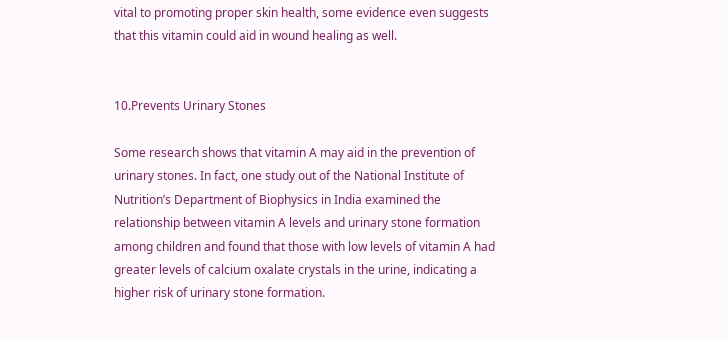vital to promoting proper skin health, some evidence even suggests that this vitamin could aid in wound healing as well.


10.Prevents Urinary Stones

Some research shows that vitamin A may aid in the prevention of urinary stones. In fact, one study out of the National Institute of Nutrition’s Department of Biophysics in India examined the relationship between vitamin A levels and urinary stone formation among children and found that those with low levels of vitamin A had greater levels of calcium oxalate crystals in the urine, indicating a higher risk of urinary stone formation.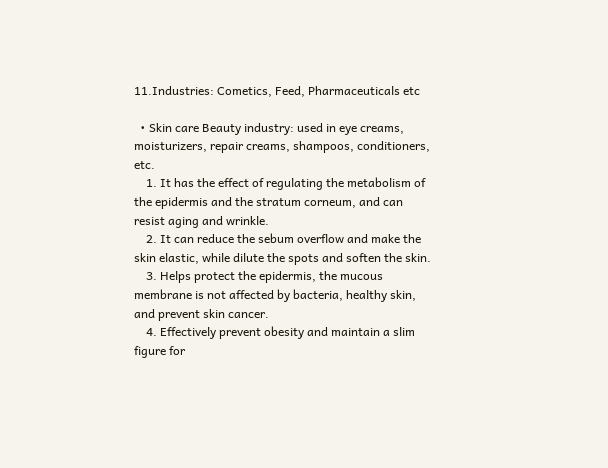11.Industries: Cometics, Feed, Pharmaceuticals etc

  • Skin care Beauty industry: used in eye creams, moisturizers, repair creams, shampoos, conditioners, etc.
    1. It has the effect of regulating the metabolism of the epidermis and the stratum corneum, and can resist aging and wrinkle.
    2. It can reduce the sebum overflow and make the skin elastic, while dilute the spots and soften the skin.
    3. Helps protect the epidermis, the mucous membrane is not affected by bacteria, healthy skin, and prevent skin cancer.
    4. Effectively prevent obesity and maintain a slim figure for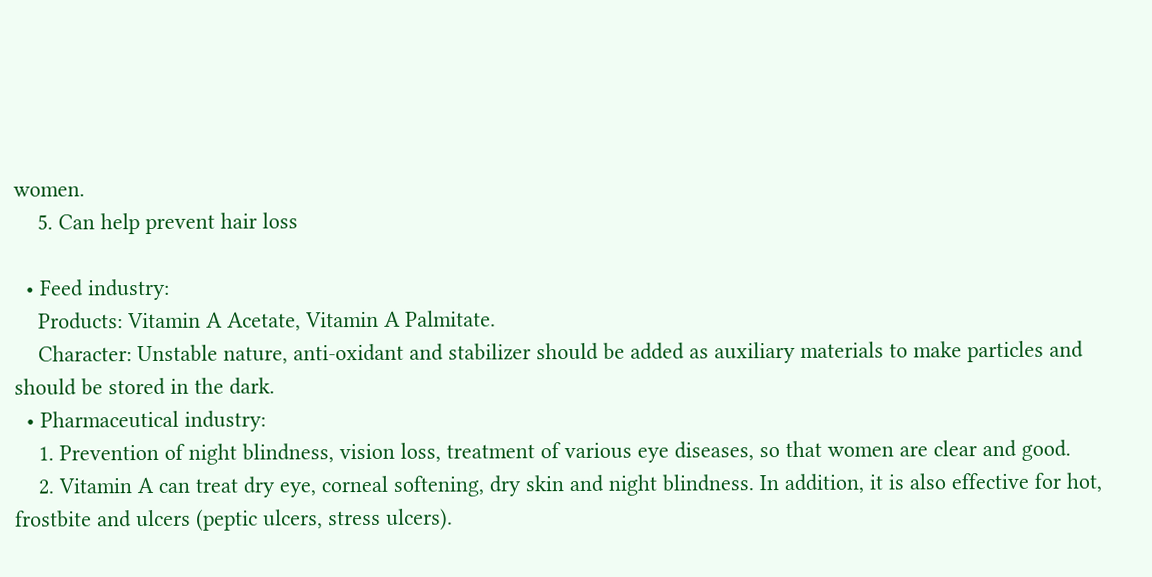women.
    5. Can help prevent hair loss

  • Feed industry:
    Products: Vitamin A Acetate, Vitamin A Palmitate.
    Character: Unstable nature, anti-oxidant and stabilizer should be added as auxiliary materials to make particles and should be stored in the dark.
  • Pharmaceutical industry:
    1. Prevention of night blindness, vision loss, treatment of various eye diseases, so that women are clear and good.
    2. Vitamin A can treat dry eye, corneal softening, dry skin and night blindness. In addition, it is also effective for hot, frostbite and ulcers (peptic ulcers, stress ulcers).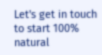Let's get in touch to start 100% natural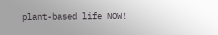plant-based life NOW!